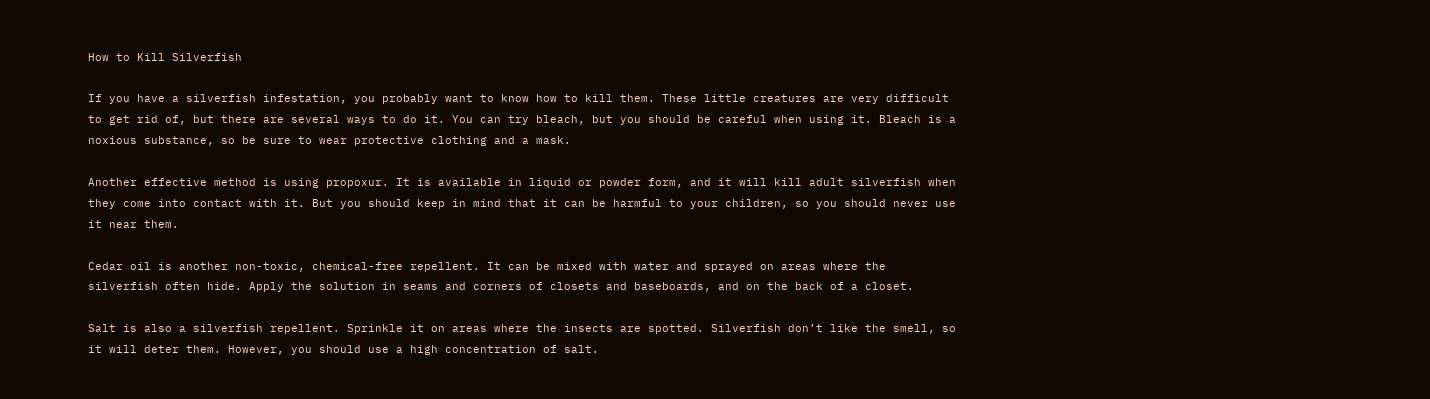How to Kill Silverfish

If you have a silverfish infestation, you probably want to know how to kill them. These little creatures are very difficult to get rid of, but there are several ways to do it. You can try bleach, but you should be careful when using it. Bleach is a noxious substance, so be sure to wear protective clothing and a mask.

Another effective method is using propoxur. It is available in liquid or powder form, and it will kill adult silverfish when they come into contact with it. But you should keep in mind that it can be harmful to your children, so you should never use it near them.

Cedar oil is another non-toxic, chemical-free repellent. It can be mixed with water and sprayed on areas where the silverfish often hide. Apply the solution in seams and corners of closets and baseboards, and on the back of a closet.

Salt is also a silverfish repellent. Sprinkle it on areas where the insects are spotted. Silverfish don’t like the smell, so it will deter them. However, you should use a high concentration of salt.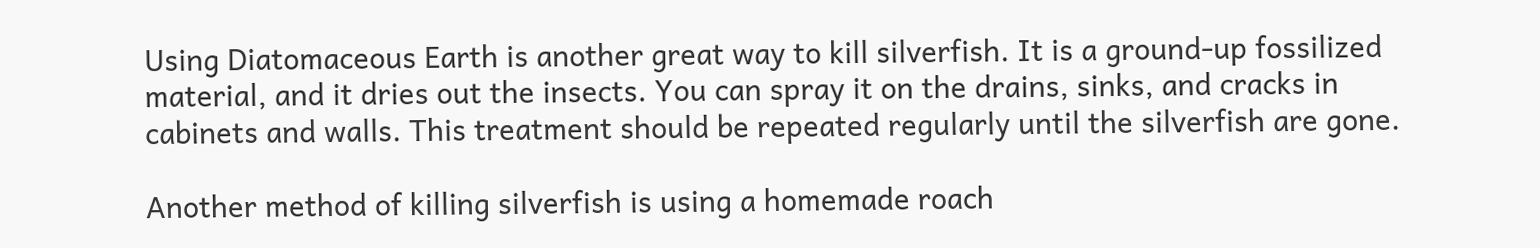Using Diatomaceous Earth is another great way to kill silverfish. It is a ground-up fossilized material, and it dries out the insects. You can spray it on the drains, sinks, and cracks in cabinets and walls. This treatment should be repeated regularly until the silverfish are gone.

Another method of killing silverfish is using a homemade roach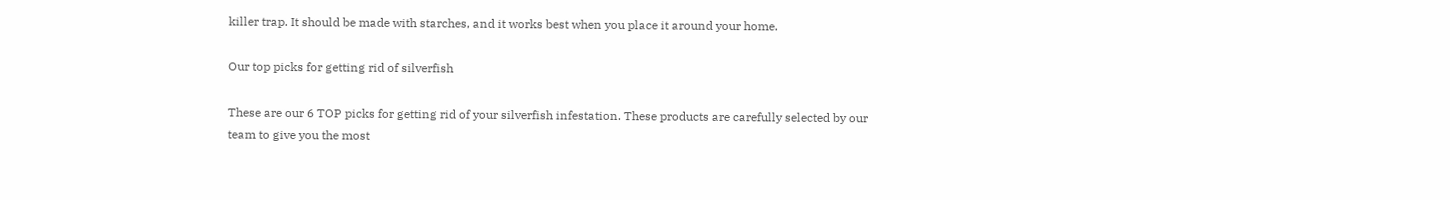killer trap. It should be made with starches, and it works best when you place it around your home.

Our top picks for getting rid of silverfish

These are our 6 TOP picks for getting rid of your silverfish infestation. These products are carefully selected by our team to give you the most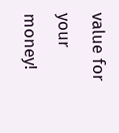value for your money!